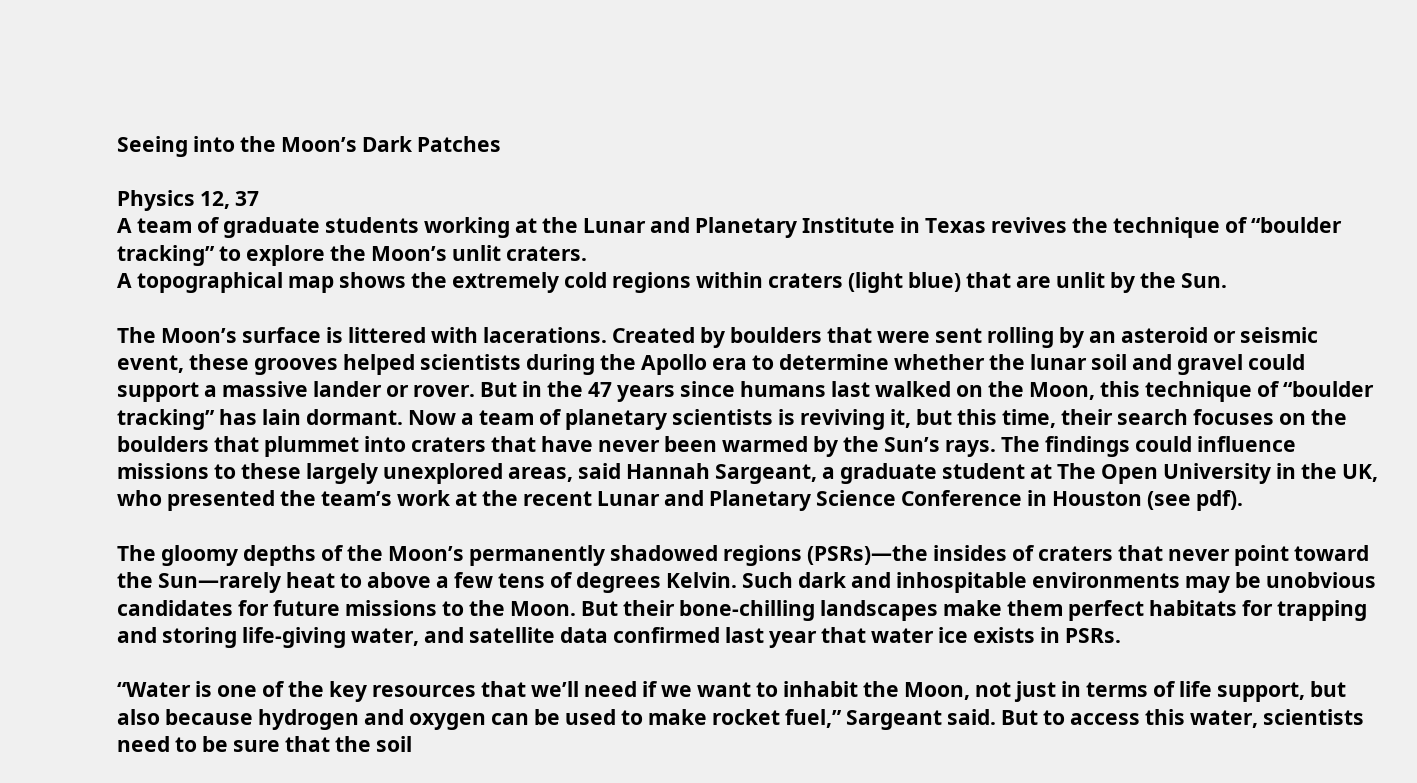Seeing into the Moon’s Dark Patches

Physics 12, 37
A team of graduate students working at the Lunar and Planetary Institute in Texas revives the technique of “boulder tracking” to explore the Moon’s unlit craters.
A topographical map shows the extremely cold regions within craters (light blue) that are unlit by the Sun.

The Moon’s surface is littered with lacerations. Created by boulders that were sent rolling by an asteroid or seismic event, these grooves helped scientists during the Apollo era to determine whether the lunar soil and gravel could support a massive lander or rover. But in the 47 years since humans last walked on the Moon, this technique of “boulder tracking” has lain dormant. Now a team of planetary scientists is reviving it, but this time, their search focuses on the boulders that plummet into craters that have never been warmed by the Sun’s rays. The findings could influence missions to these largely unexplored areas, said Hannah Sargeant, a graduate student at The Open University in the UK, who presented the team’s work at the recent Lunar and Planetary Science Conference in Houston (see pdf).

The gloomy depths of the Moon’s permanently shadowed regions (PSRs)—the insides of craters that never point toward the Sun—rarely heat to above a few tens of degrees Kelvin. Such dark and inhospitable environments may be unobvious candidates for future missions to the Moon. But their bone-chilling landscapes make them perfect habitats for trapping and storing life-giving water, and satellite data confirmed last year that water ice exists in PSRs.

“Water is one of the key resources that we’ll need if we want to inhabit the Moon, not just in terms of life support, but also because hydrogen and oxygen can be used to make rocket fuel,” Sargeant said. But to access this water, scientists need to be sure that the soil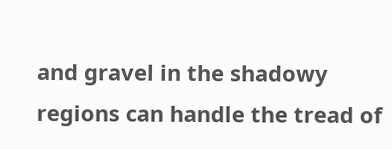and gravel in the shadowy regions can handle the tread of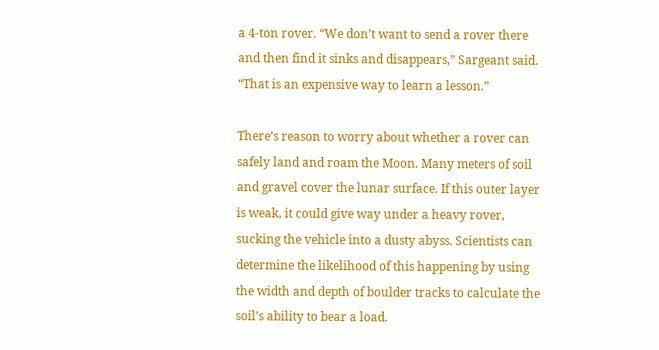a 4-ton rover. “We don’t want to send a rover there and then find it sinks and disappears,” Sargeant said. “That is an expensive way to learn a lesson.”

There’s reason to worry about whether a rover can safely land and roam the Moon. Many meters of soil and gravel cover the lunar surface. If this outer layer is weak, it could give way under a heavy rover, sucking the vehicle into a dusty abyss. Scientists can determine the likelihood of this happening by using the width and depth of boulder tracks to calculate the soil’s ability to bear a load.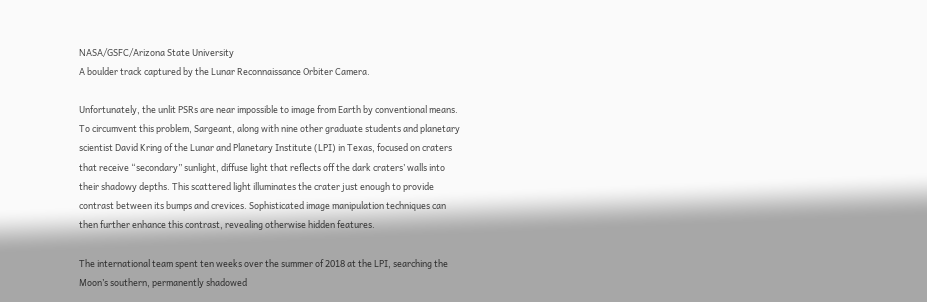NASA/GSFC/Arizona State University
A boulder track captured by the Lunar Reconnaissance Orbiter Camera.

Unfortunately, the unlit PSRs are near impossible to image from Earth by conventional means. To circumvent this problem, Sargeant, along with nine other graduate students and planetary scientist David Kring of the Lunar and Planetary Institute (LPI) in Texas, focused on craters that receive “secondary” sunlight, diffuse light that reflects off the dark craters’ walls into their shadowy depths. This scattered light illuminates the crater just enough to provide contrast between its bumps and crevices. Sophisticated image manipulation techniques can then further enhance this contrast, revealing otherwise hidden features.

The international team spent ten weeks over the summer of 2018 at the LPI, searching the Moon’s southern, permanently shadowed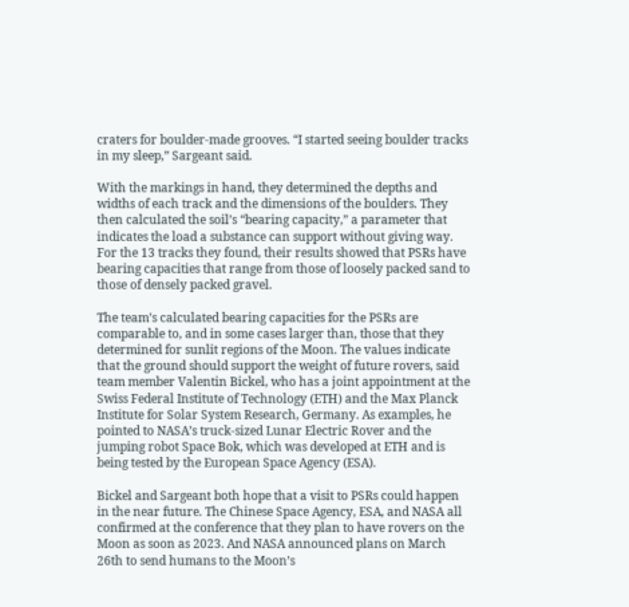craters for boulder-made grooves. “I started seeing boulder tracks in my sleep,” Sargeant said.

With the markings in hand, they determined the depths and widths of each track and the dimensions of the boulders. They then calculated the soil’s “bearing capacity,” a parameter that indicates the load a substance can support without giving way. For the 13 tracks they found, their results showed that PSRs have bearing capacities that range from those of loosely packed sand to those of densely packed gravel.

The team’s calculated bearing capacities for the PSRs are comparable to, and in some cases larger than, those that they determined for sunlit regions of the Moon. The values indicate that the ground should support the weight of future rovers, said team member Valentin Bickel, who has a joint appointment at the Swiss Federal Institute of Technology (ETH) and the Max Planck Institute for Solar System Research, Germany. As examples, he pointed to NASA’s truck-sized Lunar Electric Rover and the jumping robot Space Bok, which was developed at ETH and is being tested by the European Space Agency (ESA).

Bickel and Sargeant both hope that a visit to PSRs could happen in the near future. The Chinese Space Agency, ESA, and NASA all confirmed at the conference that they plan to have rovers on the Moon as soon as 2023. And NASA announced plans on March 26th to send humans to the Moon’s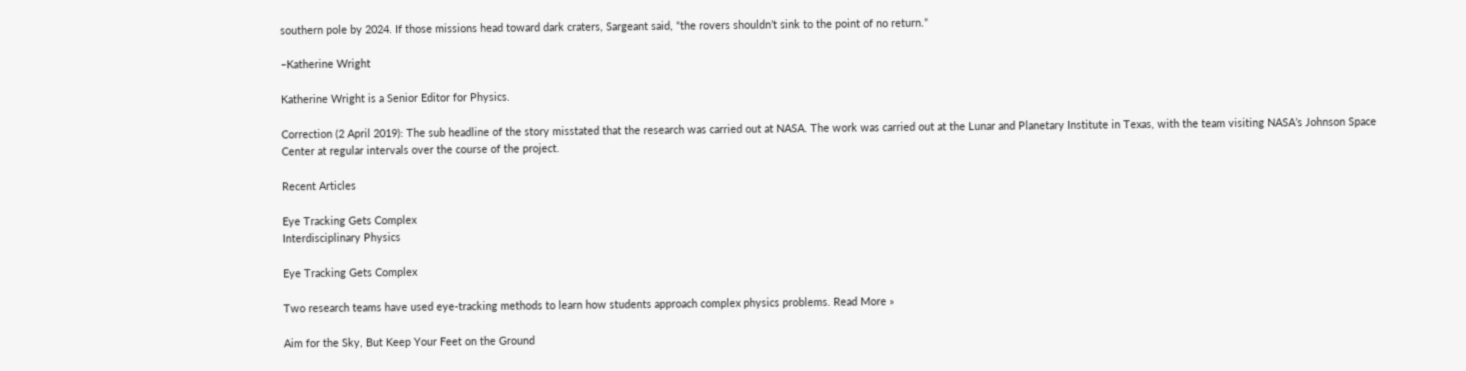southern pole by 2024. If those missions head toward dark craters, Sargeant said, “the rovers shouldn’t sink to the point of no return.”

–Katherine Wright

Katherine Wright is a Senior Editor for Physics.

Correction (2 April 2019): The sub headline of the story misstated that the research was carried out at NASA. The work was carried out at the Lunar and Planetary Institute in Texas, with the team visiting NASA’s Johnson Space Center at regular intervals over the course of the project.

Recent Articles

Eye Tracking Gets Complex
Interdisciplinary Physics

Eye Tracking Gets Complex

Two research teams have used eye-tracking methods to learn how students approach complex physics problems. Read More »

Aim for the Sky, But Keep Your Feet on the Ground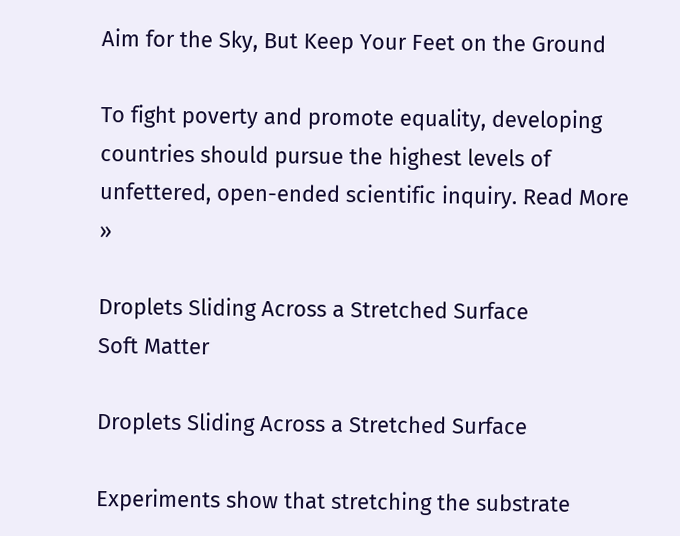Aim for the Sky, But Keep Your Feet on the Ground

To fight poverty and promote equality, developing countries should pursue the highest levels of unfettered, open-ended scientific inquiry. Read More »

Droplets Sliding Across a Stretched Surface
Soft Matter

Droplets Sliding Across a Stretched Surface

Experiments show that stretching the substrate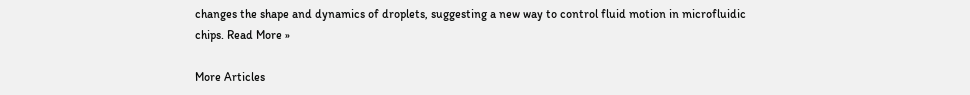changes the shape and dynamics of droplets, suggesting a new way to control fluid motion in microfluidic chips. Read More »

More Articles